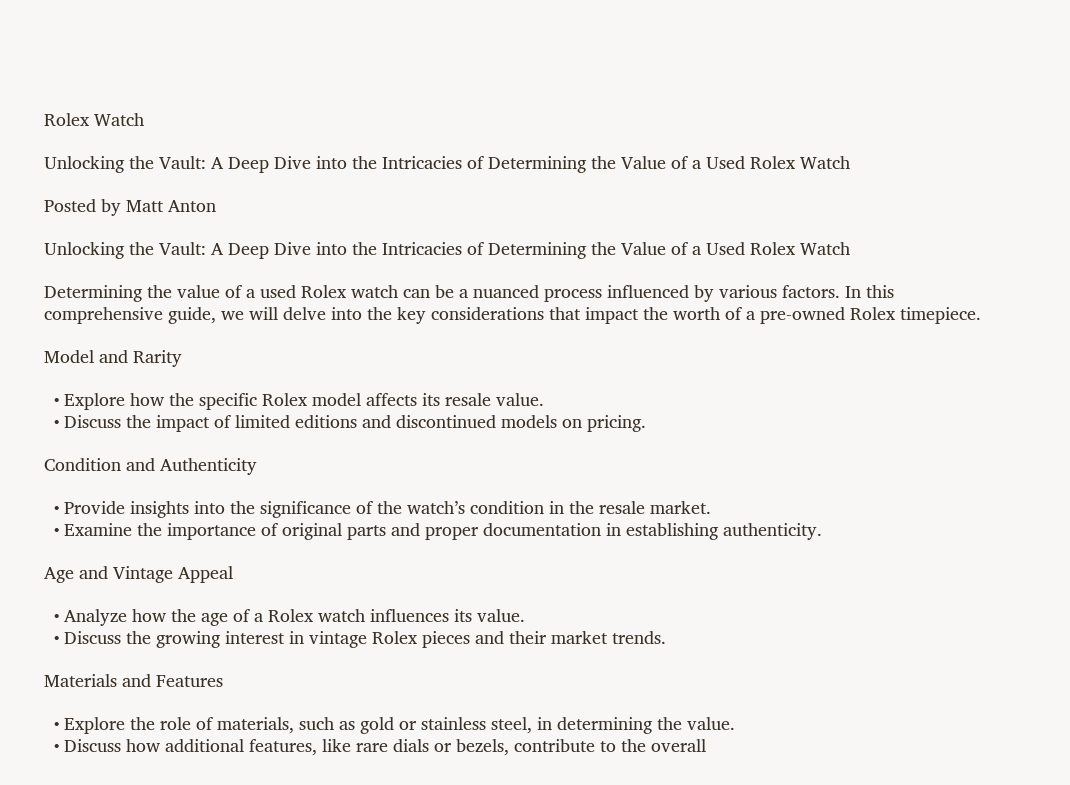Rolex Watch

Unlocking the Vault: A Deep Dive into the Intricacies of Determining the Value of a Used Rolex Watch

Posted by Matt Anton

Unlocking the Vault: A Deep Dive into the Intricacies of Determining the Value of a Used Rolex Watch

Determining the value of a used Rolex watch can be a nuanced process influenced by various factors. In this comprehensive guide, we will delve into the key considerations that impact the worth of a pre-owned Rolex timepiece.

Model and Rarity

  • Explore how the specific Rolex model affects its resale value.
  • Discuss the impact of limited editions and discontinued models on pricing.

Condition and Authenticity

  • Provide insights into the significance of the watch’s condition in the resale market.
  • Examine the importance of original parts and proper documentation in establishing authenticity.

Age and Vintage Appeal

  • Analyze how the age of a Rolex watch influences its value.
  • Discuss the growing interest in vintage Rolex pieces and their market trends.

Materials and Features

  • Explore the role of materials, such as gold or stainless steel, in determining the value.
  • Discuss how additional features, like rare dials or bezels, contribute to the overall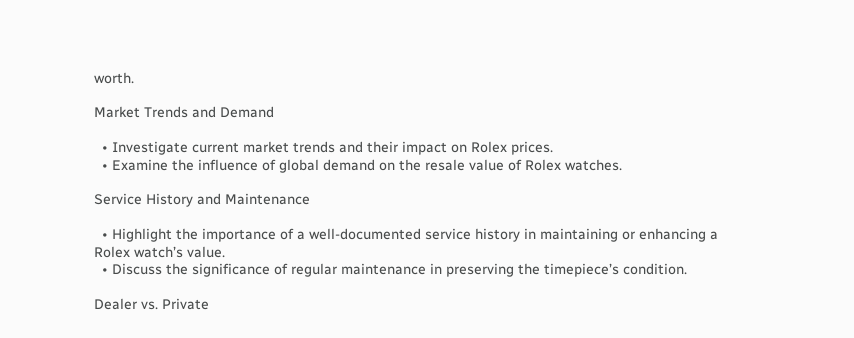worth.

Market Trends and Demand

  • Investigate current market trends and their impact on Rolex prices.
  • Examine the influence of global demand on the resale value of Rolex watches.

Service History and Maintenance

  • Highlight the importance of a well-documented service history in maintaining or enhancing a Rolex watch’s value.
  • Discuss the significance of regular maintenance in preserving the timepiece’s condition.

Dealer vs. Private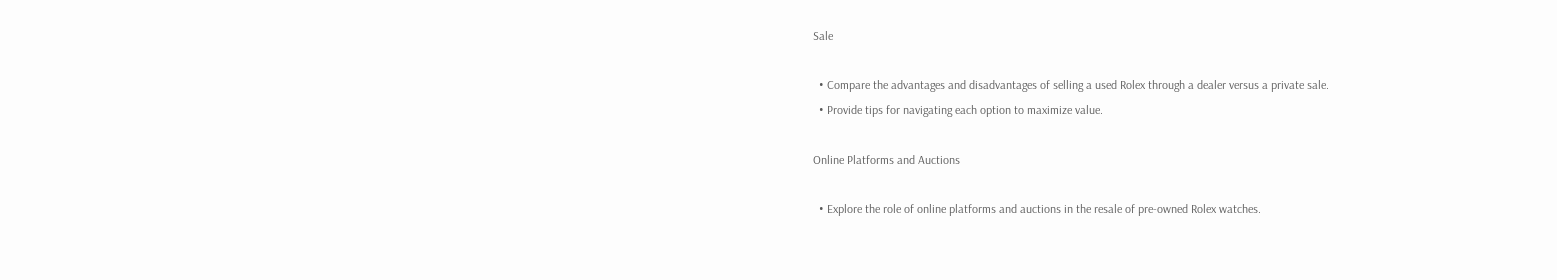Sale

  • Compare the advantages and disadvantages of selling a used Rolex through a dealer versus a private sale.
  • Provide tips for navigating each option to maximize value.

Online Platforms and Auctions

  • Explore the role of online platforms and auctions in the resale of pre-owned Rolex watches.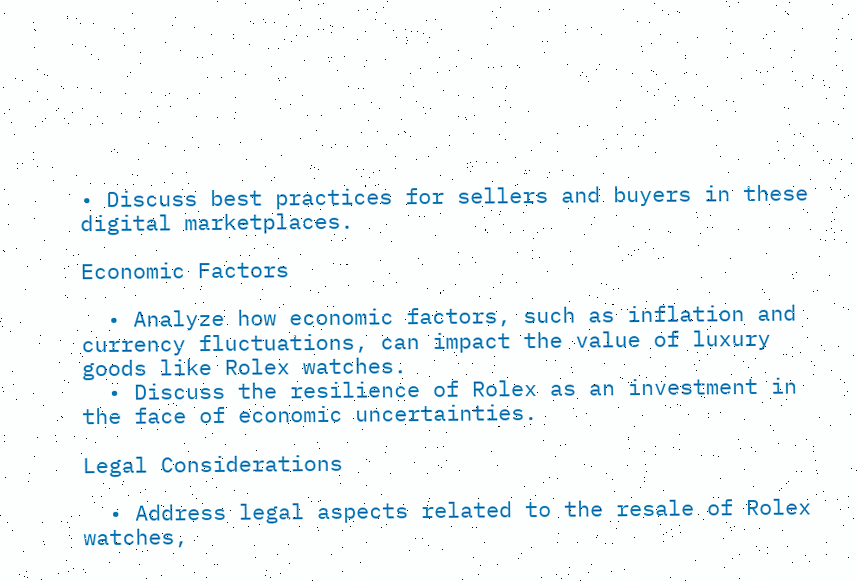• Discuss best practices for sellers and buyers in these digital marketplaces.

Economic Factors

  • Analyze how economic factors, such as inflation and currency fluctuations, can impact the value of luxury goods like Rolex watches.
  • Discuss the resilience of Rolex as an investment in the face of economic uncertainties.

Legal Considerations

  • Address legal aspects related to the resale of Rolex watches,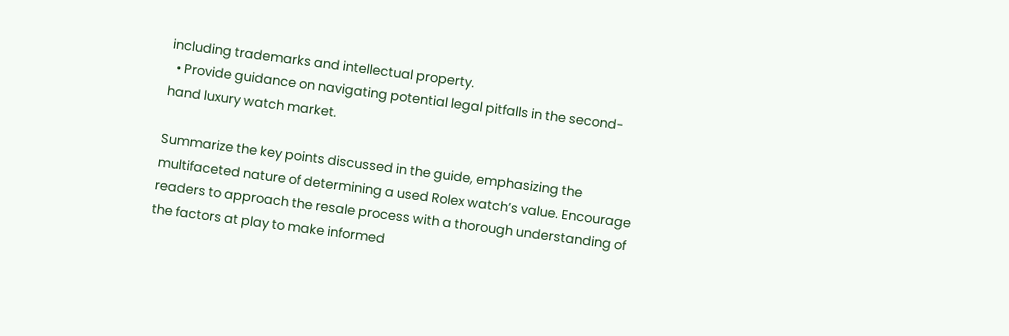including trademarks and intellectual property.
  • Provide guidance on navigating potential legal pitfalls in the second-hand luxury watch market.

Summarize the key points discussed in the guide, emphasizing the multifaceted nature of determining a used Rolex watch’s value. Encourage readers to approach the resale process with a thorough understanding of the factors at play to make informed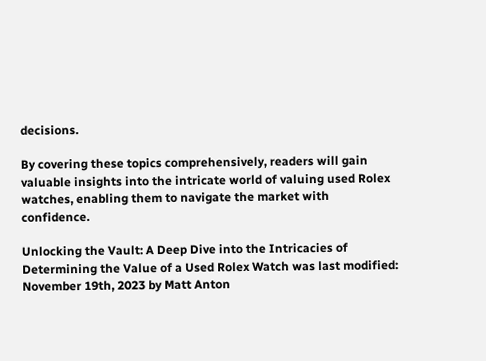decisions.

By covering these topics comprehensively, readers will gain valuable insights into the intricate world of valuing used Rolex watches, enabling them to navigate the market with confidence.

Unlocking the Vault: A Deep Dive into the Intricacies of Determining the Value of a Used Rolex Watch was last modified: November 19th, 2023 by Matt Anton